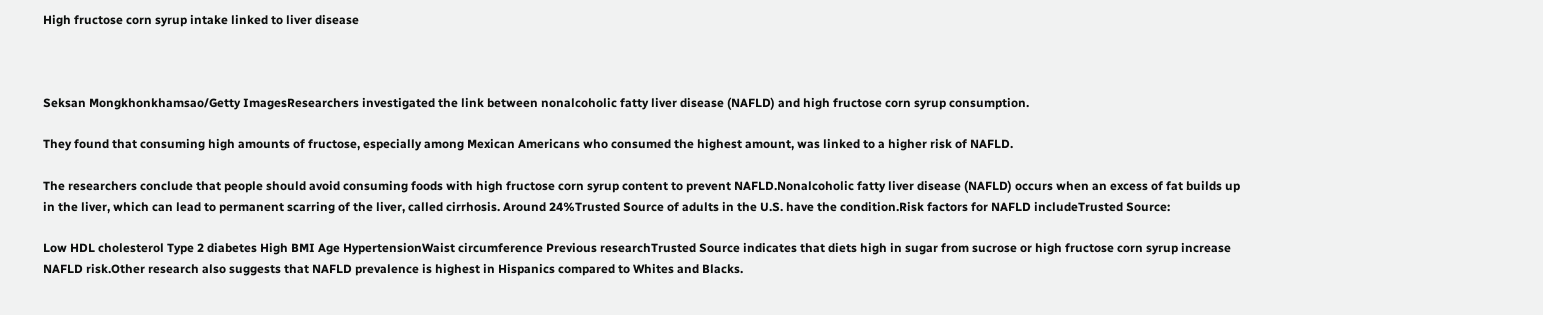High fructose corn syrup intake linked to liver disease



Seksan Mongkhonkhamsao/Getty ImagesResearchers investigated the link between nonalcoholic fatty liver disease (NAFLD) and high fructose corn syrup consumption.

They found that consuming high amounts of fructose, especially among Mexican Americans who consumed the highest amount, was linked to a higher risk of NAFLD.

The researchers conclude that people should avoid consuming foods with high fructose corn syrup content to prevent NAFLD.Nonalcoholic fatty liver disease (NAFLD) occurs when an excess of fat builds up in the liver, which can lead to permanent scarring of the liver, called cirrhosis. Around 24%Trusted Source of adults in the U.S. have the condition.Risk factors for NAFLD includeTrusted Source:

Low HDL cholesterol Type 2 diabetes High BMI Age HypertensionWaist circumference Previous researchTrusted Source indicates that diets high in sugar from sucrose or high fructose corn syrup increase NAFLD risk.Other research also suggests that NAFLD prevalence is highest in Hispanics compared to Whites and Blacks.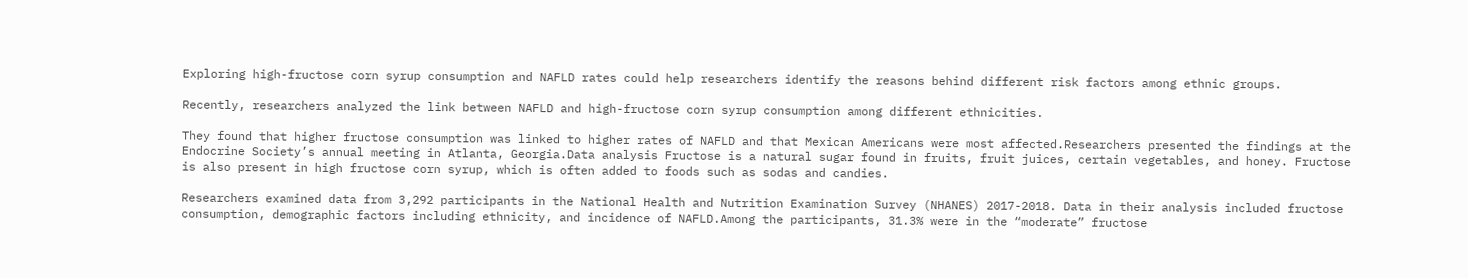Exploring high-fructose corn syrup consumption and NAFLD rates could help researchers identify the reasons behind different risk factors among ethnic groups.

Recently, researchers analyzed the link between NAFLD and high-fructose corn syrup consumption among different ethnicities.

They found that higher fructose consumption was linked to higher rates of NAFLD and that Mexican Americans were most affected.Researchers presented the findings at the Endocrine Society’s annual meeting in Atlanta, Georgia.Data analysis Fructose is a natural sugar found in fruits, fruit juices, certain vegetables, and honey. Fructose is also present in high fructose corn syrup, which is often added to foods such as sodas and candies.

Researchers examined data from 3,292 participants in the National Health and Nutrition Examination Survey (NHANES) 2017-2018. Data in their analysis included fructose consumption, demographic factors including ethnicity, and incidence of NAFLD.Among the participants, 31.3% were in the “moderate” fructose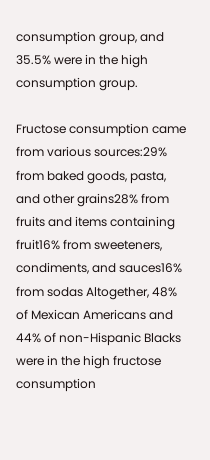consumption group, and 35.5% were in the high consumption group.

Fructose consumption came from various sources:29% from baked goods, pasta, and other grains28% from fruits and items containing fruit16% from sweeteners, condiments, and sauces16% from sodas Altogether, 48% of Mexican Americans and 44% of non-Hispanic Blacks were in the high fructose consumption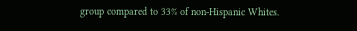group compared to 33% of non-Hispanic Whites.